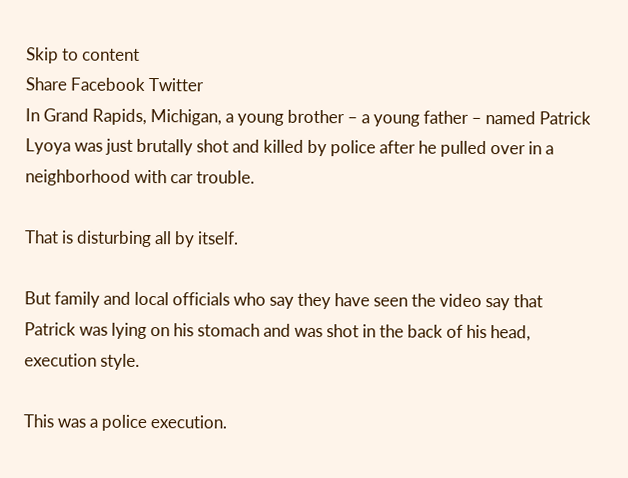Skip to content
Share Facebook Twitter
In Grand Rapids, Michigan, a young brother – a young father – named Patrick Lyoya was just brutally shot and killed by police after he pulled over in a neighborhood with car trouble.

That is disturbing all by itself.

But family and local officials who say they have seen the video say that Patrick was lying on his stomach and was shot in the back of his head, execution style.

This was a police execution.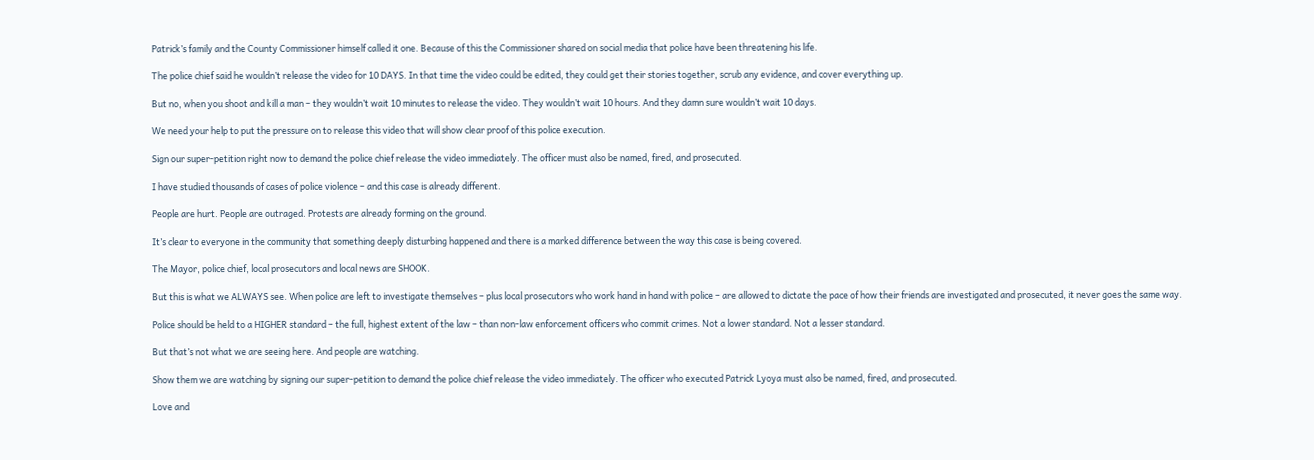Patrick’s family and the County Commissioner himself called it one. Because of this the Commissioner shared on social media that police have been threatening his life.

The police chief said he wouldn’t release the video for 10 DAYS. In that time the video could be edited, they could get their stories together, scrub any evidence, and cover everything up.

But no, when you shoot and kill a man – they wouldn’t wait 10 minutes to release the video. They wouldn’t wait 10 hours. And they damn sure wouldn’t wait 10 days.

We need your help to put the pressure on to release this video that will show clear proof of this police execution.

Sign our super-petition right now to demand the police chief release the video immediately. The officer must also be named, fired, and prosecuted.

I have studied thousands of cases of police violence – and this case is already different.

People are hurt. People are outraged. Protests are already forming on the ground.

It’s clear to everyone in the community that something deeply disturbing happened and there is a marked difference between the way this case is being covered.

The Mayor, police chief, local prosecutors and local news are SHOOK.

But this is what we ALWAYS see. When police are left to investigate themselves – plus local prosecutors who work hand in hand with police – are allowed to dictate the pace of how their friends are investigated and prosecuted, it never goes the same way.

Police should be held to a HIGHER standard – the full, highest extent of the law – than non-law enforcement officers who commit crimes. Not a lower standard. Not a lesser standard.

But that’s not what we are seeing here. And people are watching.

Show them we are watching by signing our super-petition to demand the police chief release the video immediately. The officer who executed Patrick Lyoya must also be named, fired, and prosecuted.

Love and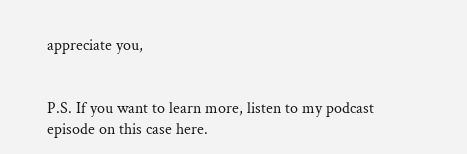appreciate you,


P.S. If you want to learn more, listen to my podcast episode on this case here.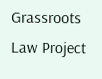Grassroots Law Project